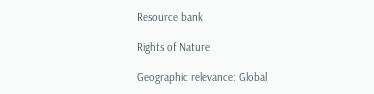Resource bank

Rights of Nature

Geographic relevance: Global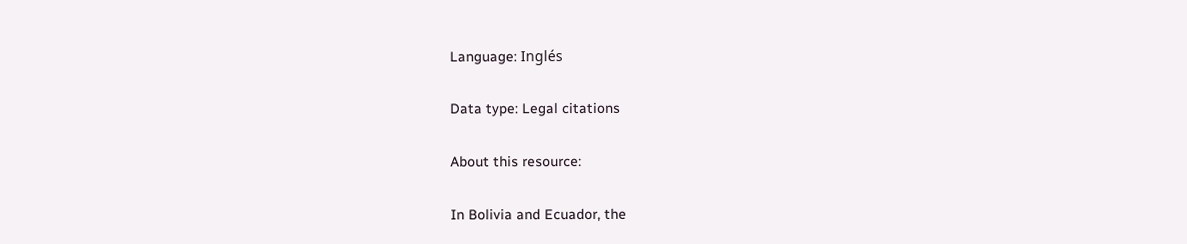Language: Inglés

Data type: Legal citations

About this resource:

In Bolivia and Ecuador, the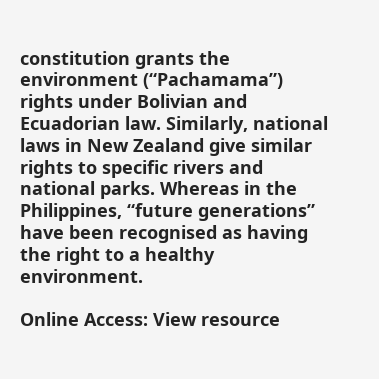constitution grants the environment (“Pachamama”) rights under Bolivian and Ecuadorian law. Similarly, national laws in New Zealand give similar rights to specific rivers and national parks. Whereas in the Philippines, “future generations” have been recognised as having the right to a healthy environment.

Online Access: View resource